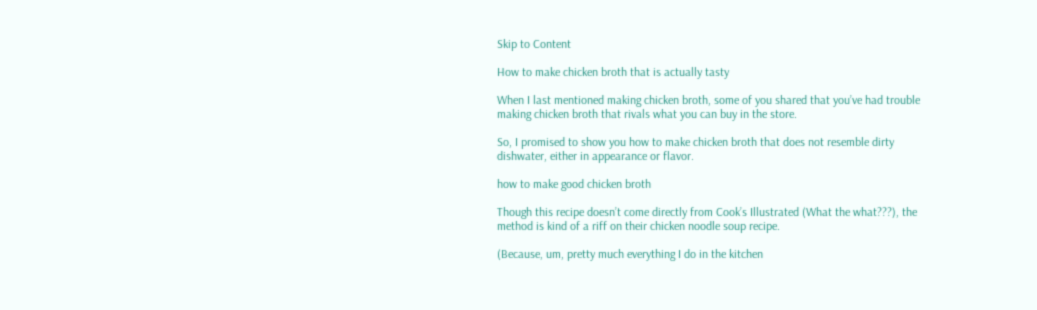Skip to Content

How to make chicken broth that is actually tasty

When I last mentioned making chicken broth, some of you shared that you’ve had trouble making chicken broth that rivals what you can buy in the store.

So, I promised to show you how to make chicken broth that does not resemble dirty dishwater, either in appearance or flavor.

how to make good chicken broth

Though this recipe doesn’t come directly from Cook’s Illustrated (What the what???), the method is kind of a riff on their chicken noodle soup recipe.

(Because, um, pretty much everything I do in the kitchen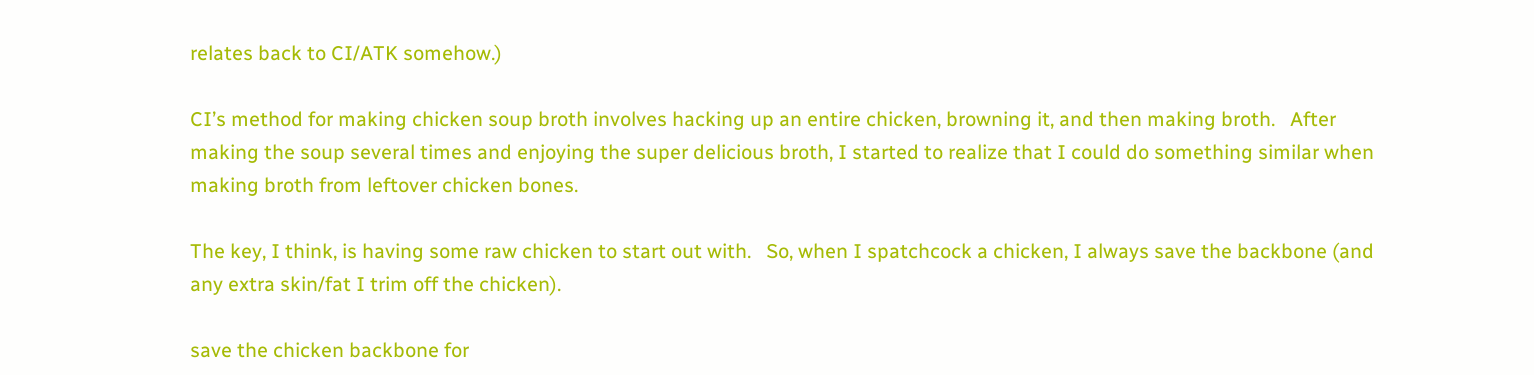relates back to CI/ATK somehow.)

CI’s method for making chicken soup broth involves hacking up an entire chicken, browning it, and then making broth.   After making the soup several times and enjoying the super delicious broth, I started to realize that I could do something similar when making broth from leftover chicken bones.

The key, I think, is having some raw chicken to start out with.   So, when I spatchcock a chicken, I always save the backbone (and any extra skin/fat I trim off the chicken).

save the chicken backbone for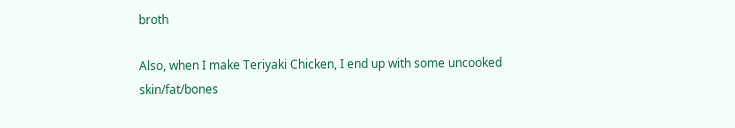broth

Also, when I make Teriyaki Chicken, I end up with some uncooked skin/fat/bones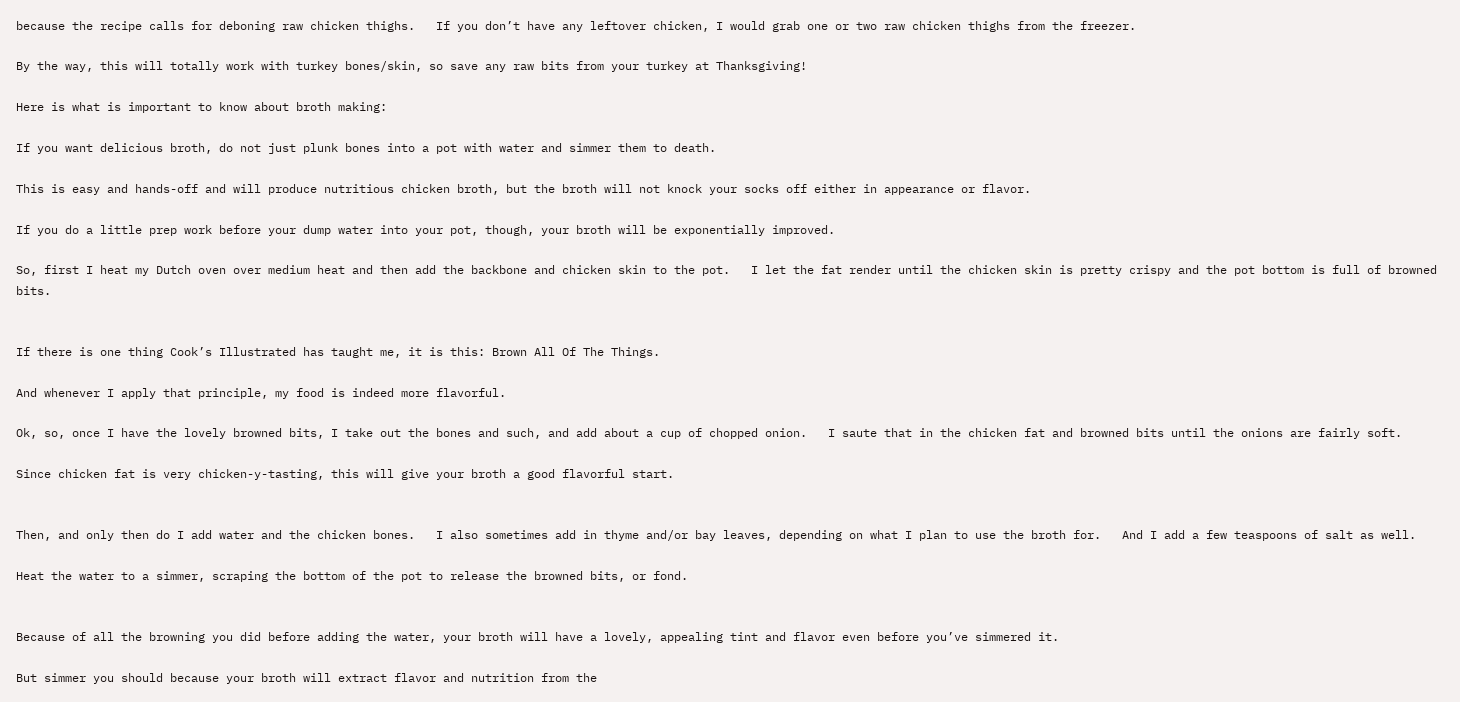because the recipe calls for deboning raw chicken thighs.   If you don’t have any leftover chicken, I would grab one or two raw chicken thighs from the freezer.

By the way, this will totally work with turkey bones/skin, so save any raw bits from your turkey at Thanksgiving!

Here is what is important to know about broth making:

If you want delicious broth, do not just plunk bones into a pot with water and simmer them to death.

This is easy and hands-off and will produce nutritious chicken broth, but the broth will not knock your socks off either in appearance or flavor.

If you do a little prep work before your dump water into your pot, though, your broth will be exponentially improved.

So, first I heat my Dutch oven over medium heat and then add the backbone and chicken skin to the pot.   I let the fat render until the chicken skin is pretty crispy and the pot bottom is full of browned bits.


If there is one thing Cook’s Illustrated has taught me, it is this: Brown All Of The Things.

And whenever I apply that principle, my food is indeed more flavorful.

Ok, so, once I have the lovely browned bits, I take out the bones and such, and add about a cup of chopped onion.   I saute that in the chicken fat and browned bits until the onions are fairly soft.

Since chicken fat is very chicken-y-tasting, this will give your broth a good flavorful start.


Then, and only then do I add water and the chicken bones.   I also sometimes add in thyme and/or bay leaves, depending on what I plan to use the broth for.   And I add a few teaspoons of salt as well.

Heat the water to a simmer, scraping the bottom of the pot to release the browned bits, or fond.


Because of all the browning you did before adding the water, your broth will have a lovely, appealing tint and flavor even before you’ve simmered it.

But simmer you should because your broth will extract flavor and nutrition from the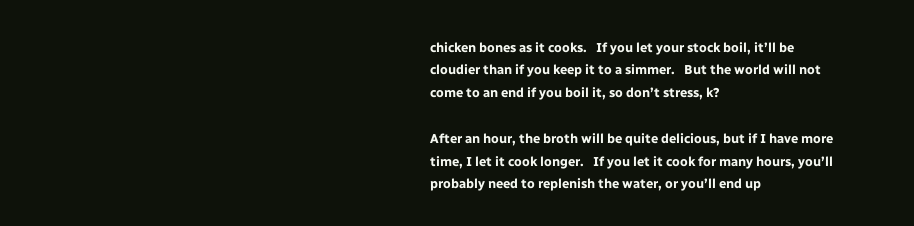chicken bones as it cooks.   If you let your stock boil, it’ll be cloudier than if you keep it to a simmer.   But the world will not come to an end if you boil it, so don’t stress, k?

After an hour, the broth will be quite delicious, but if I have more time, I let it cook longer.   If you let it cook for many hours, you’ll probably need to replenish the water, or you’ll end up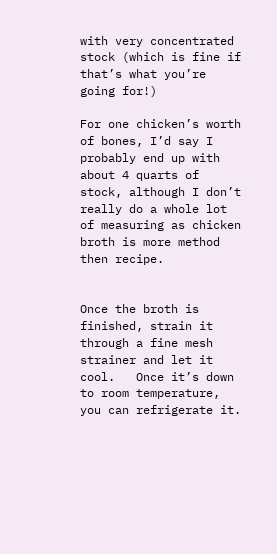with very concentrated stock (which is fine if that’s what you’re going for!)

For one chicken’s worth of bones, I’d say I probably end up with about 4 quarts of stock, although I don’t really do a whole lot of measuring as chicken broth is more method then recipe.


Once the broth is finished, strain it through a fine mesh strainer and let it cool.   Once it’s down to room temperature, you can refrigerate it.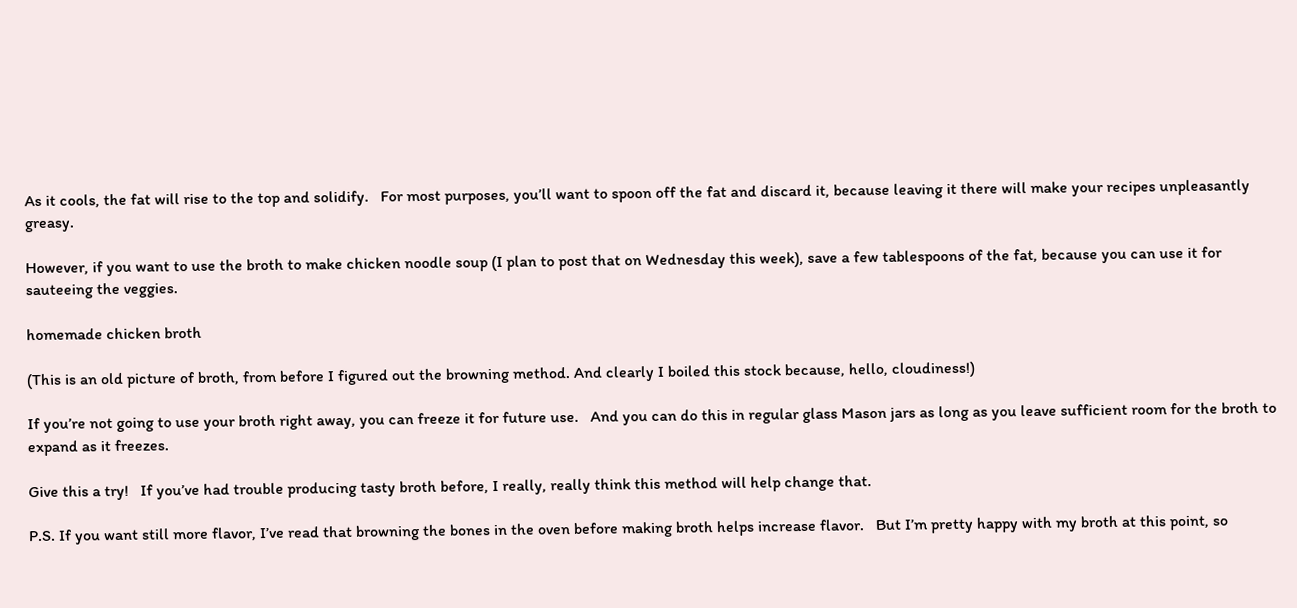As it cools, the fat will rise to the top and solidify.   For most purposes, you’ll want to spoon off the fat and discard it, because leaving it there will make your recipes unpleasantly greasy.

However, if you want to use the broth to make chicken noodle soup (I plan to post that on Wednesday this week), save a few tablespoons of the fat, because you can use it for sauteeing the veggies.

homemade chicken broth

(This is an old picture of broth, from before I figured out the browning method. And clearly I boiled this stock because, hello, cloudiness!)

If you’re not going to use your broth right away, you can freeze it for future use.   And you can do this in regular glass Mason jars as long as you leave sufficient room for the broth to expand as it freezes.

Give this a try!   If you’ve had trouble producing tasty broth before, I really, really think this method will help change that.

P.S. If you want still more flavor, I’ve read that browning the bones in the oven before making broth helps increase flavor.   But I’m pretty happy with my broth at this point, so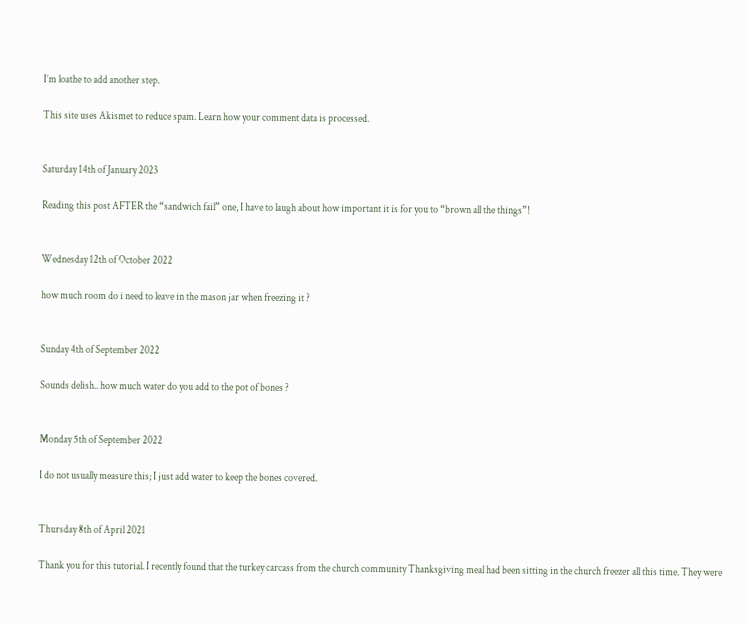I’m loathe to add another step.

This site uses Akismet to reduce spam. Learn how your comment data is processed.


Saturday 14th of January 2023

Reading this post AFTER the “sandwich fail” one, I have to laugh about how important it is for you to “brown all the things”!


Wednesday 12th of October 2022

how much room do i need to leave in the mason jar when freezing it ?


Sunday 4th of September 2022

Sounds delish.. how much water do you add to the pot of bones ?


Monday 5th of September 2022

I do not usually measure this; I just add water to keep the bones covered.


Thursday 8th of April 2021

Thank you for this tutorial. I recently found that the turkey carcass from the church community Thanksgiving meal had been sitting in the church freezer all this time. They were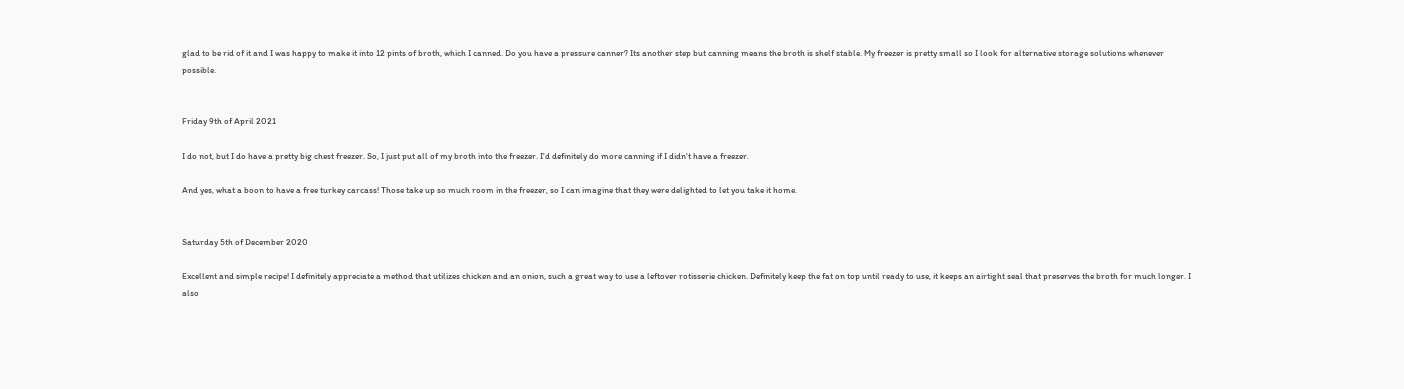glad to be rid of it and I was happy to make it into 12 pints of broth, which I canned. Do you have a pressure canner? Its another step but canning means the broth is shelf stable. My freezer is pretty small so I look for alternative storage solutions whenever possible.


Friday 9th of April 2021

I do not, but I do have a pretty big chest freezer. So, I just put all of my broth into the freezer. I'd definitely do more canning if I didn't have a freezer.

And yes, what a boon to have a free turkey carcass! Those take up so much room in the freezer, so I can imagine that they were delighted to let you take it home.


Saturday 5th of December 2020

Excellent and simple recipe! I definitely appreciate a method that utilizes chicken and an onion, such a great way to use a leftover rotisserie chicken. Definitely keep the fat on top until ready to use, it keeps an airtight seal that preserves the broth for much longer. I also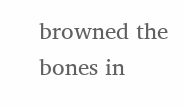browned the bones in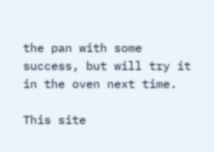the pan with some success, but will try it in the oven next time.

This site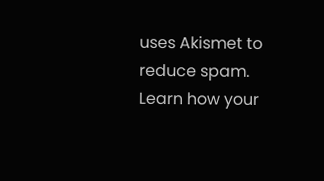uses Akismet to reduce spam. Learn how your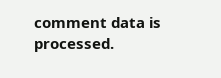comment data is processed.